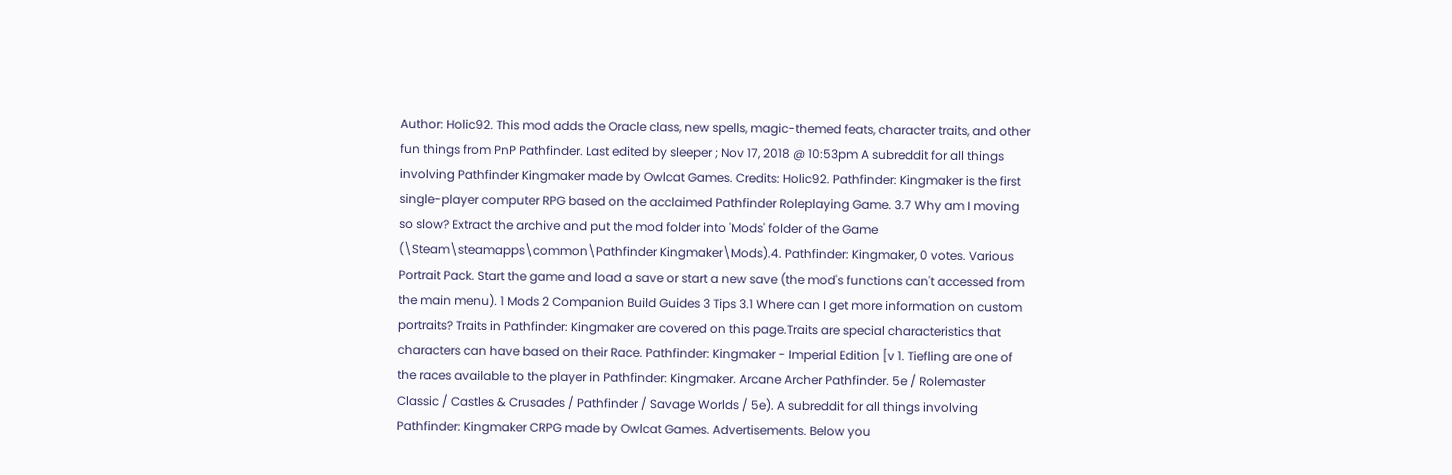Author: Holic92. This mod adds the Oracle class, new spells, magic-themed feats, character traits, and other fun things from PnP Pathfinder. Last edited by sleeper ; Nov 17, 2018 @ 10:53pm A subreddit for all things involving Pathfinder Kingmaker made by Owlcat Games. Credits: Holic92. Pathfinder: Kingmaker is the first single-player computer RPG based on the acclaimed Pathfinder Roleplaying Game. 3.7 Why am I moving so slow? Extract the archive and put the mod folder into 'Mods' folder of the Game (\Steam\steamapps\common\Pathfinder Kingmaker\Mods).4. Pathfinder: Kingmaker, 0 votes. Various Portrait Pack. Start the game and load a save or start a new save (the mod's functions can't accessed from the main menu). 1 Mods 2 Companion Build Guides 3 Tips 3.1 Where can I get more information on custom portraits? Traits in Pathfinder: Kingmaker are covered on this page.Traits are special characteristics that characters can have based on their Race. Pathfinder: Kingmaker - Imperial Edition [v 1. Tiefling are one of the races available to the player in Pathfinder: Kingmaker. Arcane Archer Pathfinder. 5e / Rolemaster Classic / Castles & Crusades / Pathfinder / Savage Worlds / 5e). A subreddit for all things involving Pathfinder: Kingmaker CRPG made by Owlcat Games. Advertisements. Below you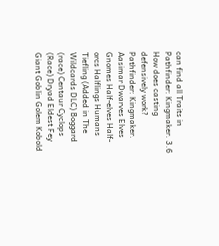can find all Traits in Pathfinder: Kingmaker. 3.6 How does casting defensively work? Pathfinder: Kingmaker. Aasimar Dwarves Elves Gnomes Half-elves Half-orcs Halflings Humans Tiefling (Added in The Wildcards DLC) Boggard (race) Centaur Cyclops (Race) Dryad Eldest Fey Giant Goblin Golem Kobold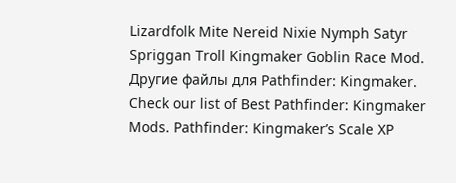Lizardfolk Mite Nereid Nixie Nymph Satyr Spriggan Troll Kingmaker Goblin Race Mod. Другие файлы для Pathfinder: Kingmaker. Check our list of Best Pathfinder: Kingmaker Mods. Pathfinder: Kingmaker’s Scale XP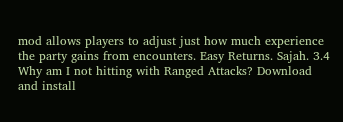mod allows players to adjust just how much experience the party gains from encounters. Easy Returns. Sajah. 3.4 Why am I not hitting with Ranged Attacks? Download and install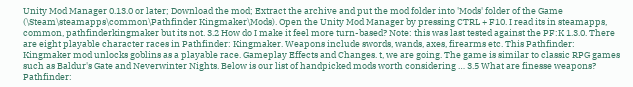Unity Mod Manager 0.13.0 or later; Download the mod; Extract the archive and put the mod folder into 'Mods' folder of the Game (\Steam\steamapps\common\Pathfinder Kingmaker\Mods). Open the Unity Mod Manager by pressing CTRL + F10. I read its in steamapps, common, pathfinderkingmaker but its not. 3.2 How do I make it feel more turn-based? Note: this was last tested against the PF:K 1.3.0. There are eight playable character races in Pathfinder: Kingmaker. Weapons include swords, wands, axes, firearms etc. This Pathfinder: Kingmaker mod unlocks goblins as a playable race. Gameplay Effects and Changes. t, we are going. The game is similar to classic RPG games such as Baldur's Gate and Neverwinter Nights. Below is our list of handpicked mods worth considering … 3.5 What are finesse weapons? Pathfinder: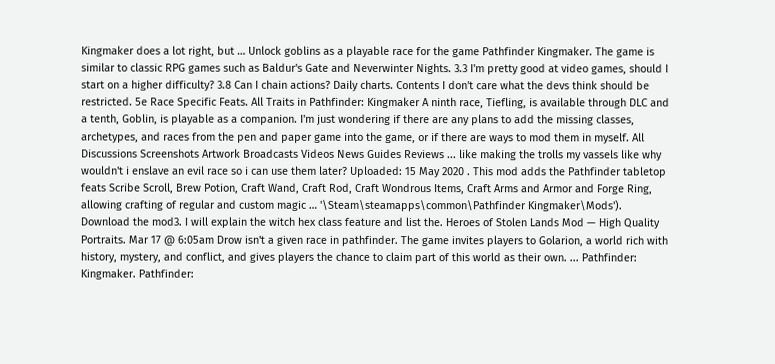Kingmaker does a lot right, but … Unlock goblins as a playable race for the game Pathfinder Kingmaker. The game is similar to classic RPG games such as Baldur's Gate and Neverwinter Nights. 3.3 I'm pretty good at video games, should I start on a higher difficulty? 3.8 Can I chain actions? Daily charts. Contents I don't care what the devs think should be restricted. 5e Race Specific Feats. All Traits in Pathfinder: Kingmaker A ninth race, Tiefling, is available through DLC and a tenth, Goblin, is playable as a companion. I'm just wondering if there are any plans to add the missing classes, archetypes, and races from the pen and paper game into the game, or if there are ways to mod them in myself. All Discussions Screenshots Artwork Broadcasts Videos News Guides Reviews ... like making the trolls my vassels like why wouldn't i enslave an evil race so i can use them later? Uploaded: 15 May 2020 . This mod adds the Pathfinder tabletop feats Scribe Scroll, Brew Potion, Craft Wand, Craft Rod, Craft Wondrous Items, Craft Arms and Armor and Forge Ring, allowing crafting of regular and custom magic … '\Steam\steamapps\common\Pathfinder Kingmaker\Mods'). Download the mod3. I will explain the witch hex class feature and list the. Heroes of Stolen Lands Mod — High Quality Portraits. Mar 17 @ 6:05am Drow isn't a given race in pathfinder. The game invites players to Golarion, a world rich with history, mystery, and conflict, and gives players the chance to claim part of this world as their own. ... Pathfinder: Kingmaker. Pathfinder: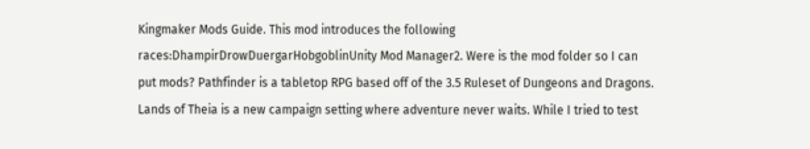Kingmaker Mods Guide. This mod introduces the following races:DhampirDrowDuergarHobgoblinUnity Mod Manager2. Were is the mod folder so I can put mods? Pathfinder is a tabletop RPG based off of the 3.5 Ruleset of Dungeons and Dragons. Lands of Theia is a new campaign setting where adventure never waits. While I tried to test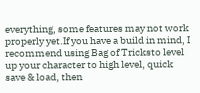everything, some features may not work properly yet.If you have a build in mind, I recommend using Bag of Tricksto level up your character to high level, quick save & load, then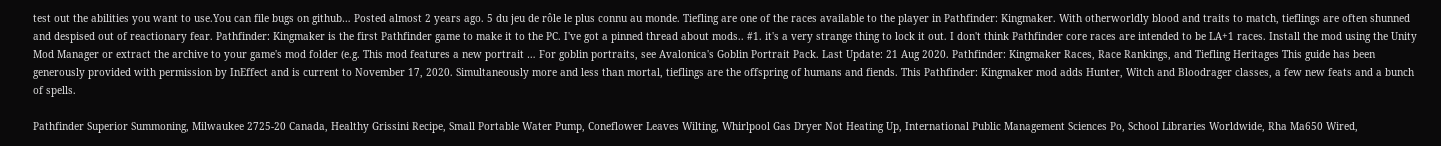test out the abilities you want to use.You can file bugs on github… Posted almost 2 years ago. 5 du jeu de rôle le plus connu au monde. Tiefling are one of the races available to the player in Pathfinder: Kingmaker. With otherworldly blood and traits to match, tieflings are often shunned and despised out of reactionary fear. Pathfinder: Kingmaker is the first Pathfinder game to make it to the PC. I've got a pinned thread about mods.. #1. it's a very strange thing to lock it out. I don't think Pathfinder core races are intended to be LA+1 races. Install the mod using the Unity Mod Manager or extract the archive to your game's mod folder (e.g. This mod features a new portrait … For goblin portraits, see Avalonica's Goblin Portrait Pack. Last Update: 21 Aug 2020. Pathfinder: Kingmaker Races, Race Rankings, and Tiefling Heritages This guide has been generously provided with permission by InEffect and is current to November 17, 2020. Simultaneously more and less than mortal, tieflings are the offspring of humans and fiends. This Pathfinder: Kingmaker mod adds Hunter, Witch and Bloodrager classes, a few new feats and a bunch of spells.

Pathfinder Superior Summoning, Milwaukee 2725-20 Canada, Healthy Grissini Recipe, Small Portable Water Pump, Coneflower Leaves Wilting, Whirlpool Gas Dryer Not Heating Up, International Public Management Sciences Po, School Libraries Worldwide, Rha Ma650 Wired,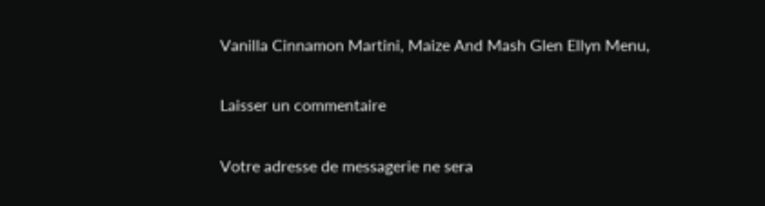Vanilla Cinnamon Martini, Maize And Mash Glen Ellyn Menu,

Laisser un commentaire

Votre adresse de messagerie ne sera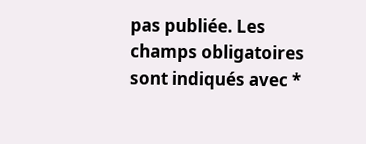pas publiée. Les champs obligatoires sont indiqués avec *